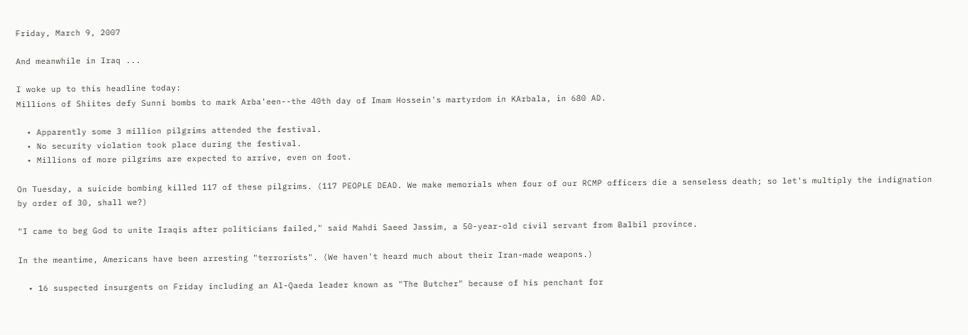Friday, March 9, 2007

And meanwhile in Iraq ...

I woke up to this headline today:
Millions of Shiites defy Sunni bombs to mark Arba'een--the 40th day of Imam Hossein's martyrdom in KArbala, in 680 AD.

  • Apparently some 3 million pilgrims attended the festival.
  • No security violation took place during the festival.
  • Millions of more pilgrims are expected to arrive, even on foot.

On Tuesday, a suicide bombing killed 117 of these pilgrims. (117 PEOPLE DEAD. We make memorials when four of our RCMP officers die a senseless death; so let's multiply the indignation by order of 30, shall we?)

"I came to beg God to unite Iraqis after politicians failed," said Mahdi Saeed Jassim, a 50-year-old civil servant from Balbil province.

In the meantime, Americans have been arresting "terrorists". (We haven't heard much about their Iran-made weapons.)

  • 16 suspected insurgents on Friday including an Al-Qaeda leader known as "The Butcher" because of his penchant for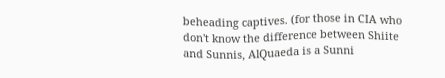beheading captives. (for those in CIA who don't know the difference between Shiite and Sunnis, AlQuaeda is a Sunni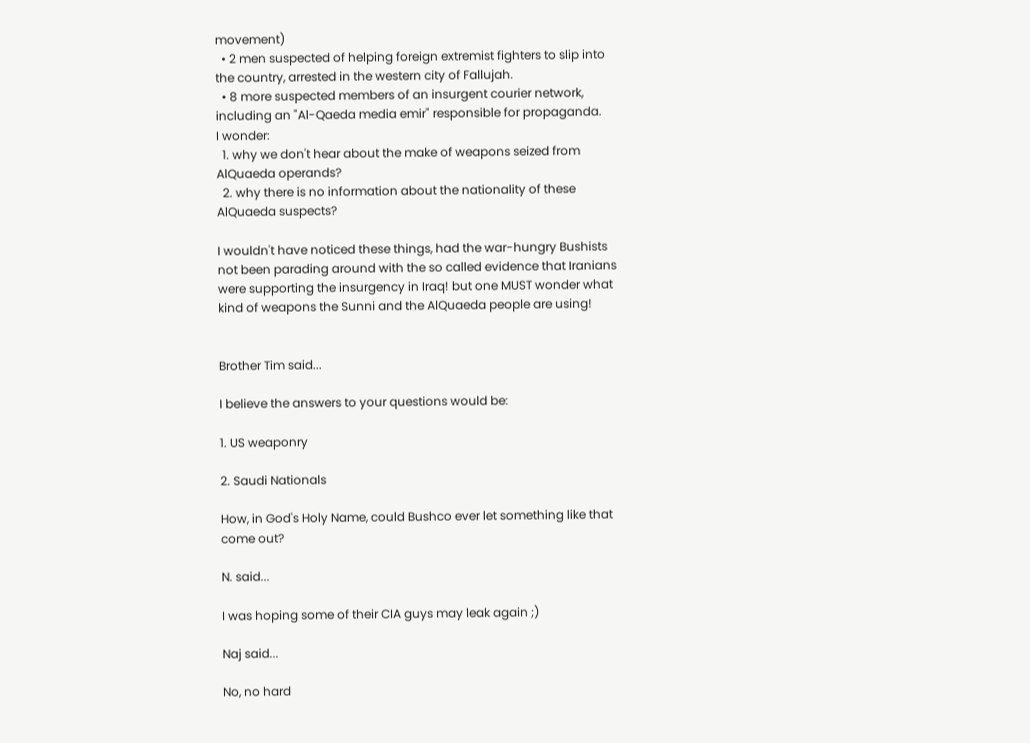movement)
  • 2 men suspected of helping foreign extremist fighters to slip into the country, arrested in the western city of Fallujah.
  • 8 more suspected members of an insurgent courier network, including an "Al-Qaeda media emir" responsible for propaganda.
I wonder:
  1. why we don't hear about the make of weapons seized from AlQuaeda operands?
  2. why there is no information about the nationality of these AlQuaeda suspects?

I wouldn't have noticed these things, had the war-hungry Bushists not been parading around with the so called evidence that Iranians were supporting the insurgency in Iraq! but one MUST wonder what kind of weapons the Sunni and the AlQuaeda people are using!


Brother Tim said...

I believe the answers to your questions would be:

1. US weaponry

2. Saudi Nationals

How, in God's Holy Name, could Bushco ever let something like that come out?

N. said...

I was hoping some of their CIA guys may leak again ;)

Naj said...

No, no hard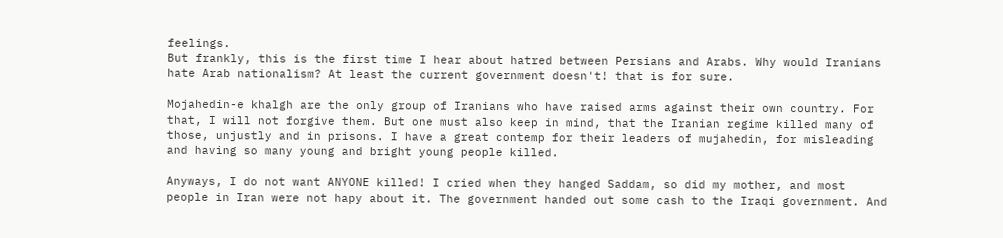feelings.
But frankly, this is the first time I hear about hatred between Persians and Arabs. Why would Iranians hate Arab nationalism? At least the current government doesn't! that is for sure.

Mojahedin-e khalgh are the only group of Iranians who have raised arms against their own country. For that, I will not forgive them. But one must also keep in mind, that the Iranian regime killed many of those, unjustly and in prisons. I have a great contemp for their leaders of mujahedin, for misleading and having so many young and bright young people killed.

Anyways, I do not want ANYONE killed! I cried when they hanged Saddam, so did my mother, and most people in Iran were not hapy about it. The government handed out some cash to the Iraqi government. And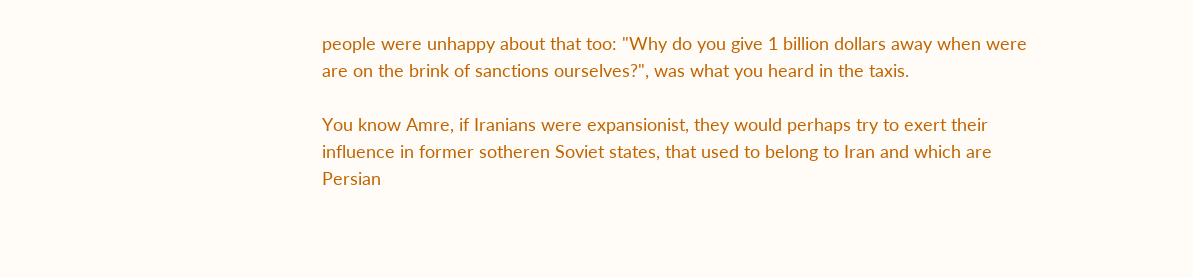people were unhappy about that too: "Why do you give 1 billion dollars away when were are on the brink of sanctions ourselves?", was what you heard in the taxis.

You know Amre, if Iranians were expansionist, they would perhaps try to exert their influence in former sotheren Soviet states, that used to belong to Iran and which are Persian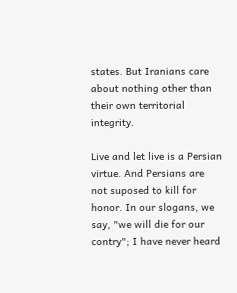states. But Iranians care about nothing other than their own territorial integrity.

Live and let live is a Persian virtue. And Persians are not suposed to kill for honor. In our slogans, we say, "we will die for our contry"; I have never heard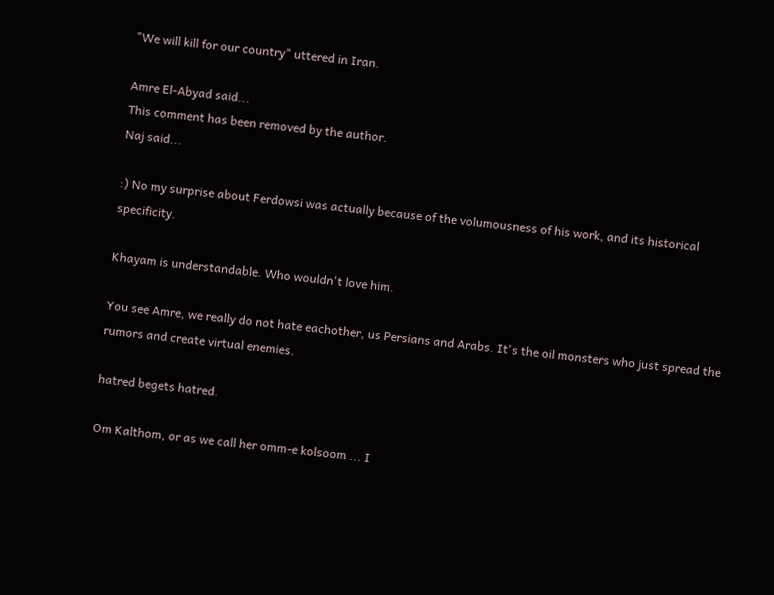"We will kill for our country" uttered in Iran.

Amre El-Abyad said...
This comment has been removed by the author.
Naj said...

:) No my surprise about Ferdowsi was actually because of the volumousness of his work, and its historical specificity.

Khayam is understandable. Who wouldn't love him.

You see Amre, we really do not hate eachother, us Persians and Arabs. It's the oil monsters who just spread the rumors and create virtual enemies.

hatred begets hatred.

Om Kalthom, or as we call her omm-e kolsoom ... I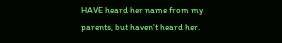HAVE heard her name from my parents, but haven't heard her.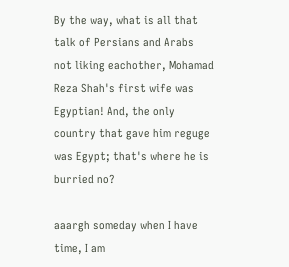By the way, what is all that talk of Persians and Arabs not liking eachother, Mohamad Reza Shah's first wife was Egyptian! And, the only country that gave him reguge was Egypt; that's where he is burried no?

aaargh someday when I have time, I am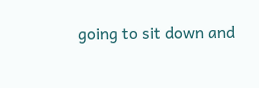going to sit down and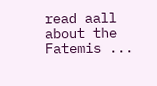read aall about the Fatemis ...